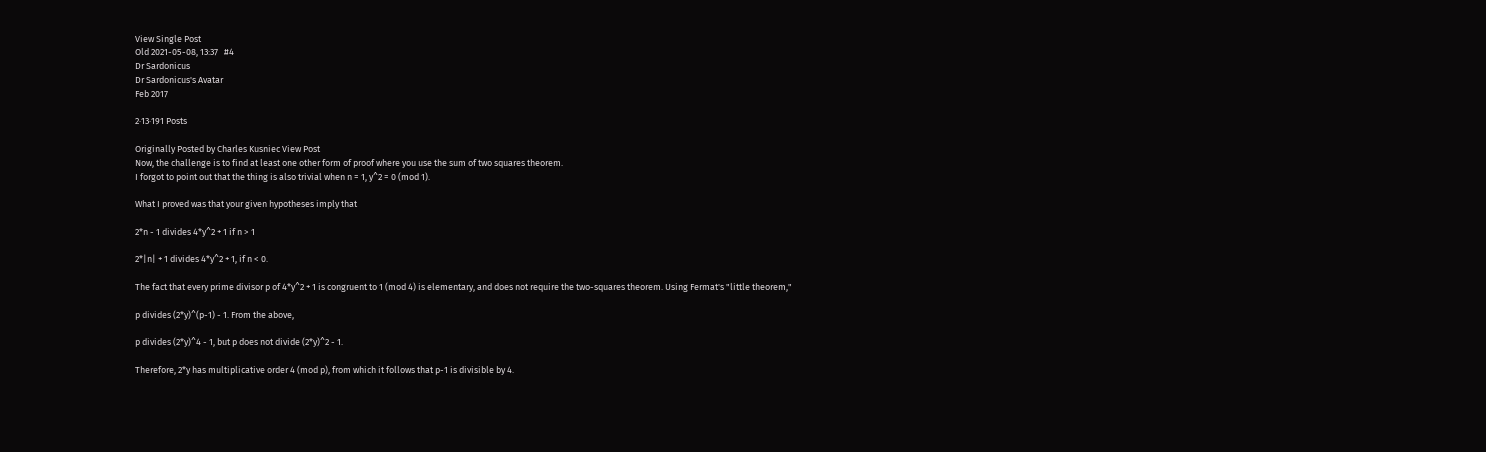View Single Post
Old 2021-05-08, 13:37   #4
Dr Sardonicus
Dr Sardonicus's Avatar
Feb 2017

2·13·191 Posts

Originally Posted by Charles Kusniec View Post
Now, the challenge is to find at least one other form of proof where you use the sum of two squares theorem.
I forgot to point out that the thing is also trivial when n = 1, y^2 = 0 (mod 1).

What I proved was that your given hypotheses imply that

2*n - 1 divides 4*y^2 + 1 if n > 1

2*|n| + 1 divides 4*y^2 + 1, if n < 0.

The fact that every prime divisor p of 4*y^2 + 1 is congruent to 1 (mod 4) is elementary, and does not require the two-squares theorem. Using Fermat's "little theorem,"

p divides (2*y)^(p-1) - 1. From the above,

p divides (2*y)^4 - 1, but p does not divide (2*y)^2 - 1.

Therefore, 2*y has multiplicative order 4 (mod p), from which it follows that p-1 is divisible by 4.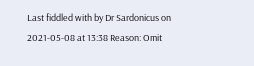Last fiddled with by Dr Sardonicus on 2021-05-08 at 13:38 Reason: Omit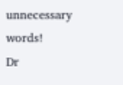unnecessary words!
Dr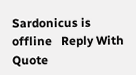Sardonicus is offline   Reply With Quote